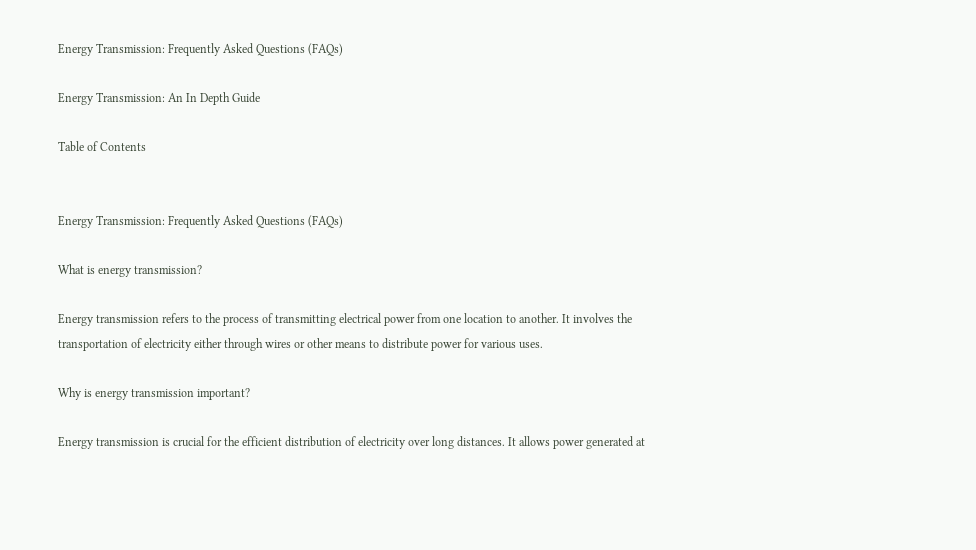Energy Transmission: Frequently Asked Questions (FAQs)

Energy Transmission: An In Depth Guide

Table of Contents


Energy Transmission: Frequently Asked Questions (FAQs)

What is energy transmission?

Energy transmission refers to the process of transmitting electrical power from one location to another. It involves the transportation of electricity either through wires or other means to distribute power for various uses.

Why is energy transmission important?

Energy transmission is crucial for the efficient distribution of electricity over long distances. It allows power generated at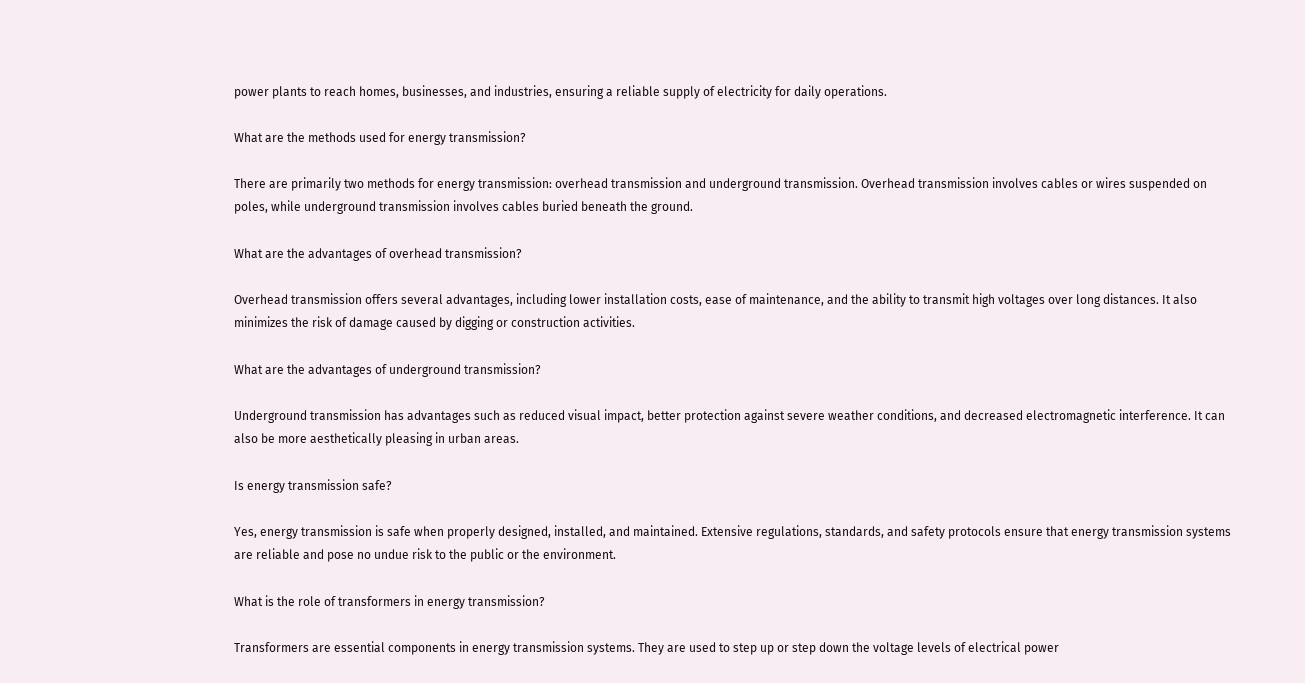power plants to reach homes, businesses, and industries, ensuring a reliable supply of electricity for daily operations.

What are the methods used for energy transmission?

There are primarily two methods for energy transmission: overhead transmission and underground transmission. Overhead transmission involves cables or wires suspended on poles, while underground transmission involves cables buried beneath the ground.

What are the advantages of overhead transmission?

Overhead transmission offers several advantages, including lower installation costs, ease of maintenance, and the ability to transmit high voltages over long distances. It also minimizes the risk of damage caused by digging or construction activities.

What are the advantages of underground transmission?

Underground transmission has advantages such as reduced visual impact, better protection against severe weather conditions, and decreased electromagnetic interference. It can also be more aesthetically pleasing in urban areas.

Is energy transmission safe?

Yes, energy transmission is safe when properly designed, installed, and maintained. Extensive regulations, standards, and safety protocols ensure that energy transmission systems are reliable and pose no undue risk to the public or the environment.

What is the role of transformers in energy transmission?

Transformers are essential components in energy transmission systems. They are used to step up or step down the voltage levels of electrical power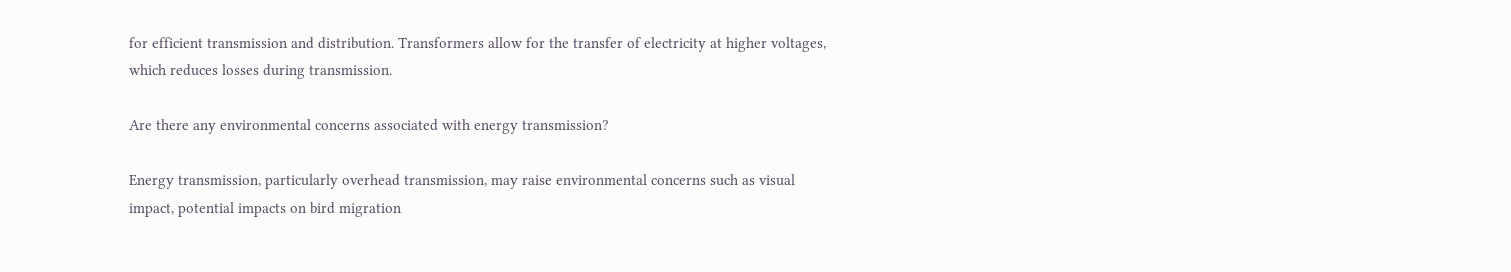for efficient transmission and distribution. Transformers allow for the transfer of electricity at higher voltages, which reduces losses during transmission.

Are there any environmental concerns associated with energy transmission?

Energy transmission, particularly overhead transmission, may raise environmental concerns such as visual impact, potential impacts on bird migration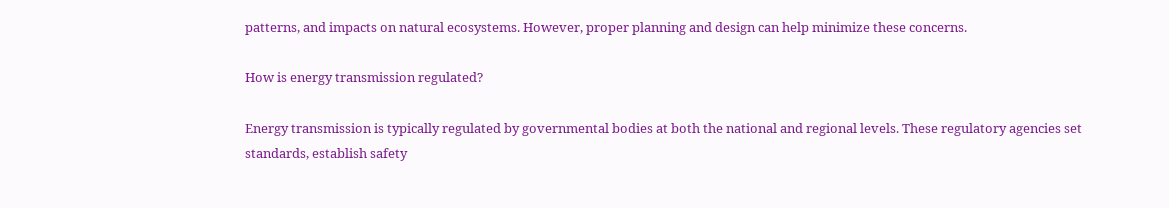patterns, and impacts on natural ecosystems. However, proper planning and design can help minimize these concerns.

How is energy transmission regulated?

Energy transmission is typically regulated by governmental bodies at both the national and regional levels. These regulatory agencies set standards, establish safety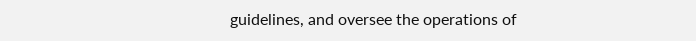guidelines, and oversee the operations of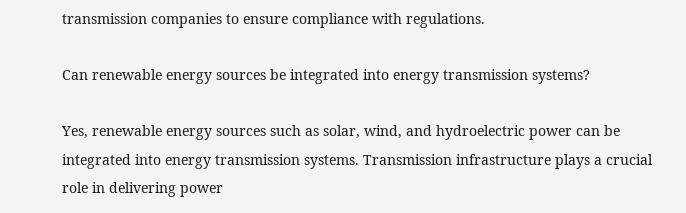transmission companies to ensure compliance with regulations.

Can renewable energy sources be integrated into energy transmission systems?

Yes, renewable energy sources such as solar, wind, and hydroelectric power can be integrated into energy transmission systems. Transmission infrastructure plays a crucial role in delivering power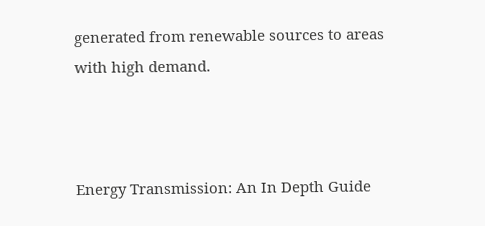generated from renewable sources to areas with high demand.



Energy Transmission: An In Depth Guide